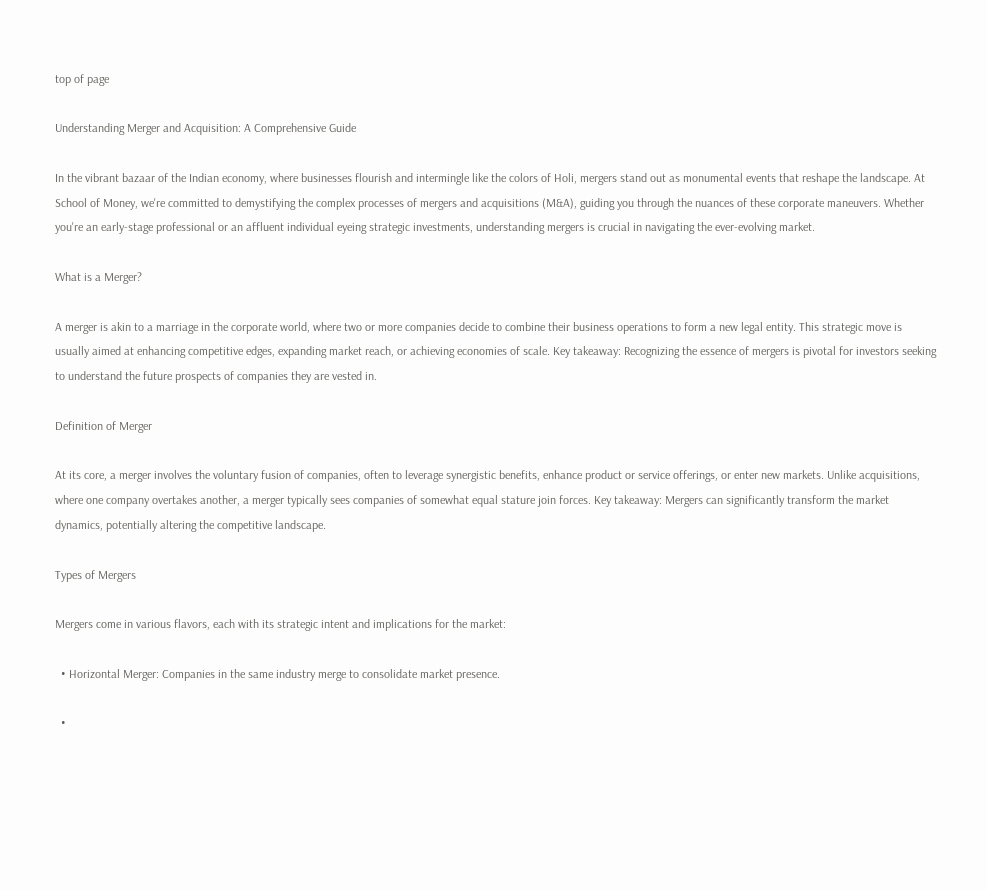top of page

Understanding Merger and Acquisition: A Comprehensive Guide

In the vibrant bazaar of the Indian economy, where businesses flourish and intermingle like the colors of Holi, mergers stand out as monumental events that reshape the landscape. At School of Money, we're committed to demystifying the complex processes of mergers and acquisitions (M&A), guiding you through the nuances of these corporate maneuvers. Whether you're an early-stage professional or an affluent individual eyeing strategic investments, understanding mergers is crucial in navigating the ever-evolving market.

What is a Merger?

A merger is akin to a marriage in the corporate world, where two or more companies decide to combine their business operations to form a new legal entity. This strategic move is usually aimed at enhancing competitive edges, expanding market reach, or achieving economies of scale. Key takeaway: Recognizing the essence of mergers is pivotal for investors seeking to understand the future prospects of companies they are vested in.

Definition of Merger

At its core, a merger involves the voluntary fusion of companies, often to leverage synergistic benefits, enhance product or service offerings, or enter new markets. Unlike acquisitions, where one company overtakes another, a merger typically sees companies of somewhat equal stature join forces. Key takeaway: Mergers can significantly transform the market dynamics, potentially altering the competitive landscape.

Types of Mergers

Mergers come in various flavors, each with its strategic intent and implications for the market:

  • Horizontal Merger: Companies in the same industry merge to consolidate market presence.

  •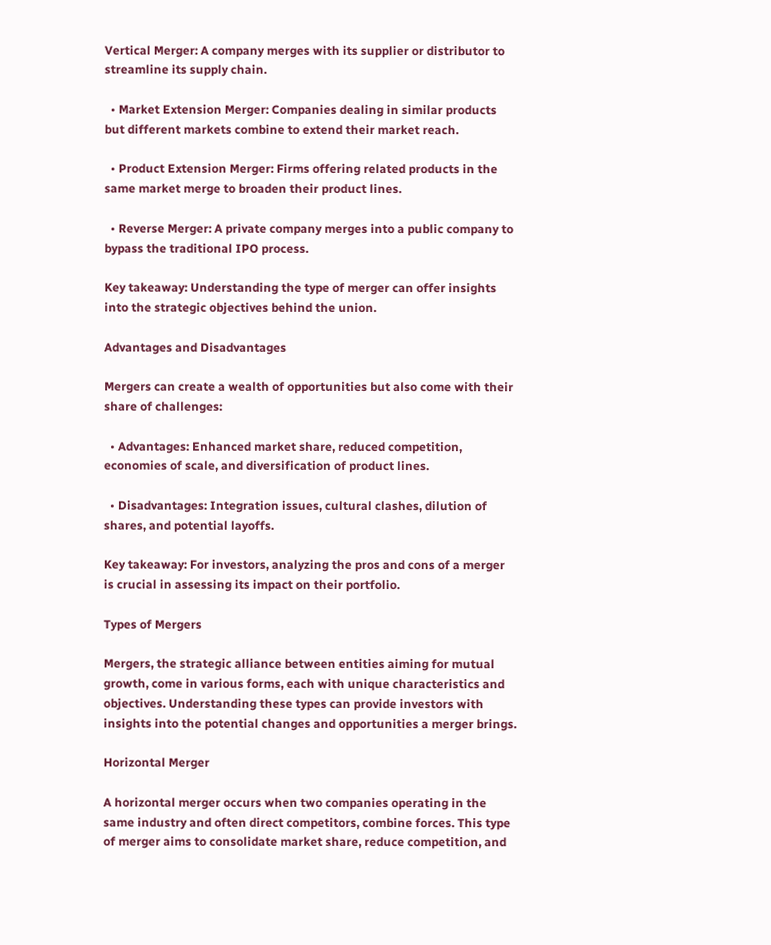Vertical Merger: A company merges with its supplier or distributor to streamline its supply chain.

  • Market Extension Merger: Companies dealing in similar products but different markets combine to extend their market reach.

  • Product Extension Merger: Firms offering related products in the same market merge to broaden their product lines.

  • Reverse Merger: A private company merges into a public company to bypass the traditional IPO process.

Key takeaway: Understanding the type of merger can offer insights into the strategic objectives behind the union.

Advantages and Disadvantages

Mergers can create a wealth of opportunities but also come with their share of challenges:

  • Advantages: Enhanced market share, reduced competition, economies of scale, and diversification of product lines.

  • Disadvantages: Integration issues, cultural clashes, dilution of shares, and potential layoffs.

Key takeaway: For investors, analyzing the pros and cons of a merger is crucial in assessing its impact on their portfolio.

Types of Mergers

Mergers, the strategic alliance between entities aiming for mutual growth, come in various forms, each with unique characteristics and objectives. Understanding these types can provide investors with insights into the potential changes and opportunities a merger brings.

Horizontal Merger

A horizontal merger occurs when two companies operating in the same industry and often direct competitors, combine forces. This type of merger aims to consolidate market share, reduce competition, and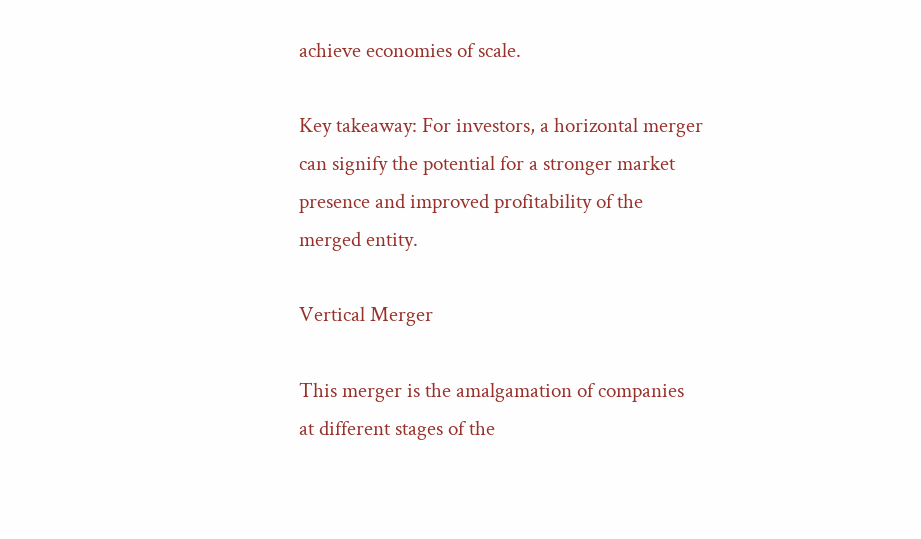achieve economies of scale.

Key takeaway: For investors, a horizontal merger can signify the potential for a stronger market presence and improved profitability of the merged entity.

Vertical Merger

This merger is the amalgamation of companies at different stages of the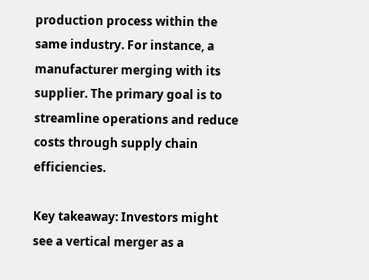production process within the same industry. For instance, a manufacturer merging with its supplier. The primary goal is to streamline operations and reduce costs through supply chain efficiencies.

Key takeaway: Investors might see a vertical merger as a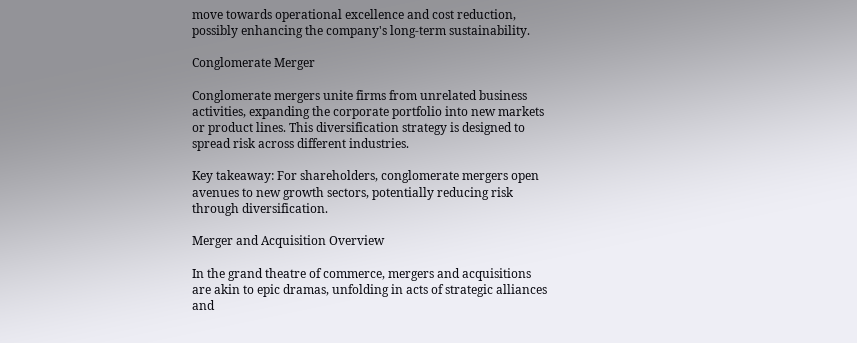move towards operational excellence and cost reduction, possibly enhancing the company's long-term sustainability.

Conglomerate Merger

Conglomerate mergers unite firms from unrelated business activities, expanding the corporate portfolio into new markets or product lines. This diversification strategy is designed to spread risk across different industries.

Key takeaway: For shareholders, conglomerate mergers open avenues to new growth sectors, potentially reducing risk through diversification.

Merger and Acquisition Overview

In the grand theatre of commerce, mergers and acquisitions are akin to epic dramas, unfolding in acts of strategic alliances and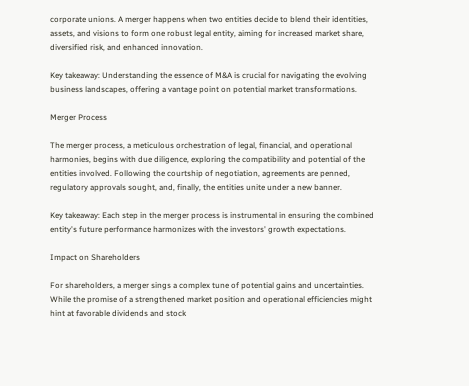corporate unions. A merger happens when two entities decide to blend their identities, assets, and visions to form one robust legal entity, aiming for increased market share, diversified risk, and enhanced innovation.

Key takeaway: Understanding the essence of M&A is crucial for navigating the evolving business landscapes, offering a vantage point on potential market transformations.

Merger Process

The merger process, a meticulous orchestration of legal, financial, and operational harmonies, begins with due diligence, exploring the compatibility and potential of the entities involved. Following the courtship of negotiation, agreements are penned, regulatory approvals sought, and, finally, the entities unite under a new banner.

Key takeaway: Each step in the merger process is instrumental in ensuring the combined entity's future performance harmonizes with the investors' growth expectations.

Impact on Shareholders

For shareholders, a merger sings a complex tune of potential gains and uncertainties. While the promise of a strengthened market position and operational efficiencies might hint at favorable dividends and stock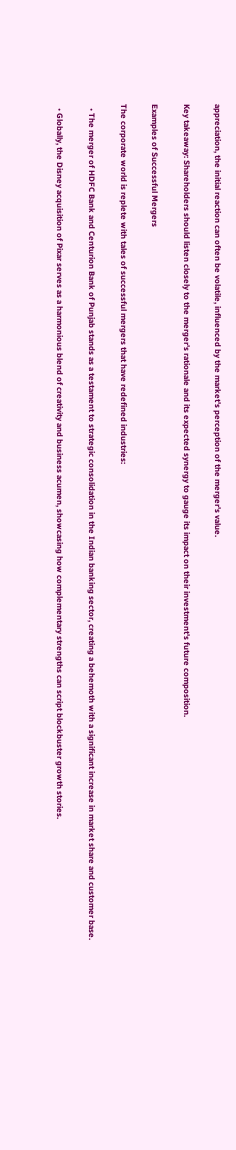appreciation, the initial reaction can often be volatile, influenced by the market's perception of the merger's value.

Key takeaway: Shareholders should listen closely to the merger's rationale and its expected synergy to gauge its impact on their investment's future composition.

Examples of Successful Mergers

The corporate world is replete with tales of successful mergers that have redefined industries:

  • The merger of HDFC Bank and Centurion Bank of Punjab stands as a testament to strategic consolidation in the Indian banking sector, creating a behemoth with a significant increase in market share and customer base.

  • Globally, the Disney acquisition of Pixar serves as a harmonious blend of creativity and business acumen, showcasing how complementary strengths can script blockbuster growth stories.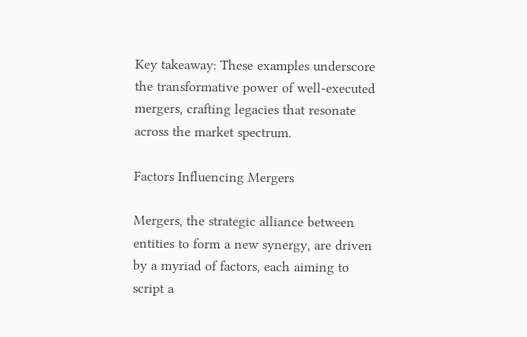Key takeaway: These examples underscore the transformative power of well-executed mergers, crafting legacies that resonate across the market spectrum.

Factors Influencing Mergers

Mergers, the strategic alliance between entities to form a new synergy, are driven by a myriad of factors, each aiming to script a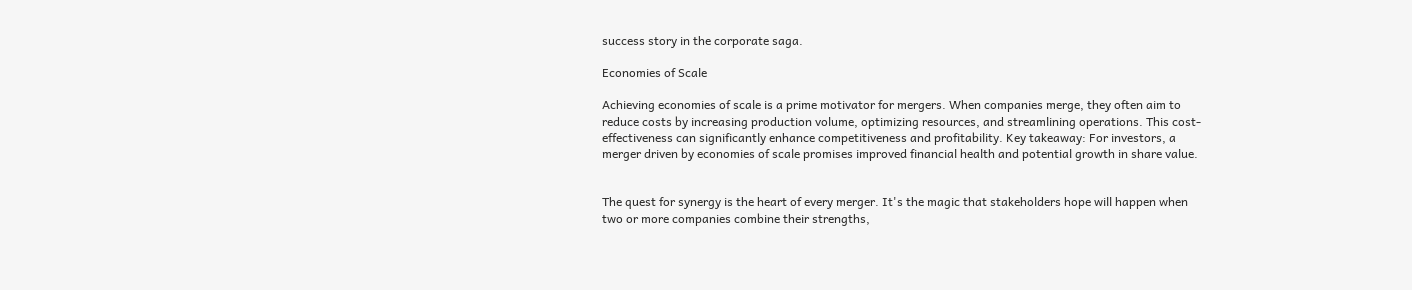success story in the corporate saga.

Economies of Scale

Achieving economies of scale is a prime motivator for mergers. When companies merge, they often aim to reduce costs by increasing production volume, optimizing resources, and streamlining operations. This cost-effectiveness can significantly enhance competitiveness and profitability. Key takeaway: For investors, a merger driven by economies of scale promises improved financial health and potential growth in share value.


The quest for synergy is the heart of every merger. It's the magic that stakeholders hope will happen when two or more companies combine their strengths,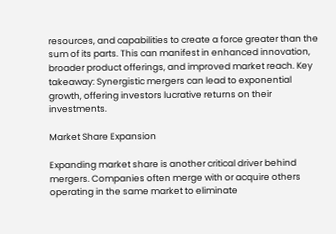resources, and capabilities to create a force greater than the sum of its parts. This can manifest in enhanced innovation, broader product offerings, and improved market reach. Key takeaway: Synergistic mergers can lead to exponential growth, offering investors lucrative returns on their investments.

Market Share Expansion

Expanding market share is another critical driver behind mergers. Companies often merge with or acquire others operating in the same market to eliminate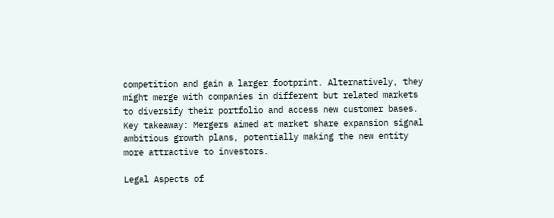competition and gain a larger footprint. Alternatively, they might merge with companies in different but related markets to diversify their portfolio and access new customer bases. Key takeaway: Mergers aimed at market share expansion signal ambitious growth plans, potentially making the new entity more attractive to investors.

Legal Aspects of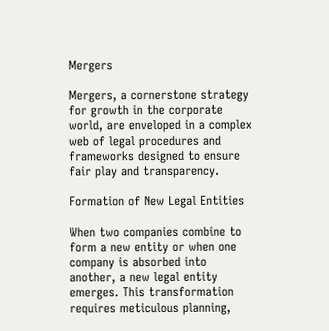Mergers

Mergers, a cornerstone strategy for growth in the corporate world, are enveloped in a complex web of legal procedures and frameworks designed to ensure fair play and transparency.

Formation of New Legal Entities

When two companies combine to form a new entity or when one company is absorbed into another, a new legal entity emerges. This transformation requires meticulous planning,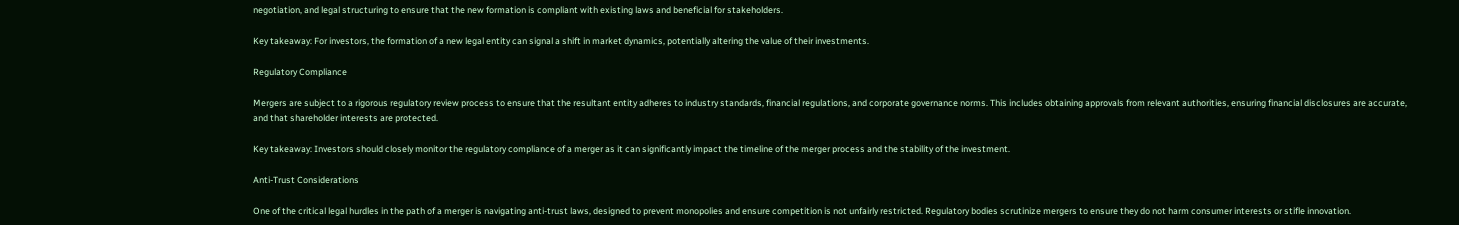negotiation, and legal structuring to ensure that the new formation is compliant with existing laws and beneficial for stakeholders.

Key takeaway: For investors, the formation of a new legal entity can signal a shift in market dynamics, potentially altering the value of their investments.

Regulatory Compliance

Mergers are subject to a rigorous regulatory review process to ensure that the resultant entity adheres to industry standards, financial regulations, and corporate governance norms. This includes obtaining approvals from relevant authorities, ensuring financial disclosures are accurate, and that shareholder interests are protected.

Key takeaway: Investors should closely monitor the regulatory compliance of a merger as it can significantly impact the timeline of the merger process and the stability of the investment.

Anti-Trust Considerations

One of the critical legal hurdles in the path of a merger is navigating anti-trust laws, designed to prevent monopolies and ensure competition is not unfairly restricted. Regulatory bodies scrutinize mergers to ensure they do not harm consumer interests or stifle innovation.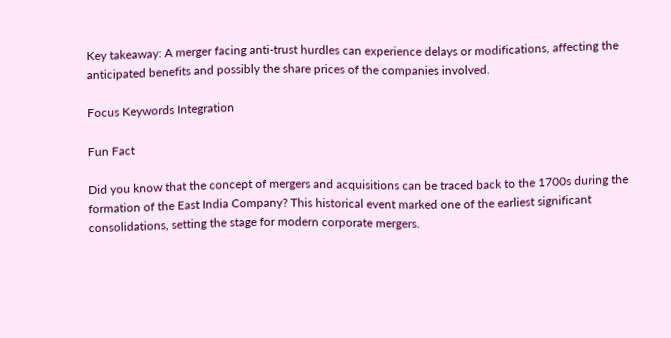Key takeaway: A merger facing anti-trust hurdles can experience delays or modifications, affecting the anticipated benefits and possibly the share prices of the companies involved.

Focus Keywords Integration

Fun Fact

Did you know that the concept of mergers and acquisitions can be traced back to the 1700s during the formation of the East India Company? This historical event marked one of the earliest significant consolidations, setting the stage for modern corporate mergers.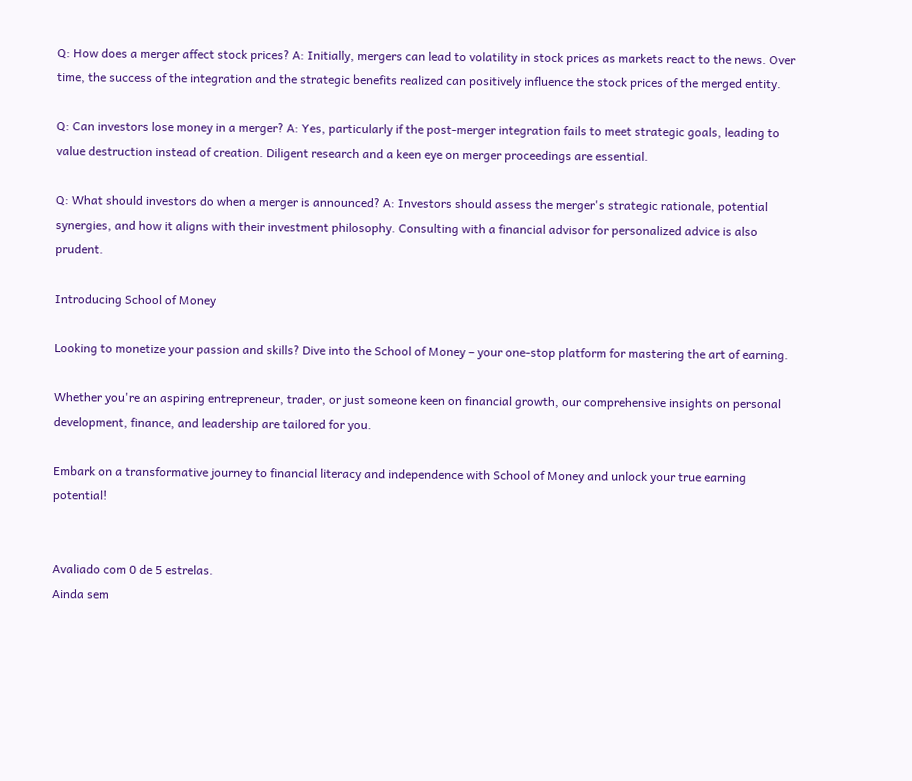Q: How does a merger affect stock prices? A: Initially, mergers can lead to volatility in stock prices as markets react to the news. Over time, the success of the integration and the strategic benefits realized can positively influence the stock prices of the merged entity.

Q: Can investors lose money in a merger? A: Yes, particularly if the post-merger integration fails to meet strategic goals, leading to value destruction instead of creation. Diligent research and a keen eye on merger proceedings are essential.

Q: What should investors do when a merger is announced? A: Investors should assess the merger's strategic rationale, potential synergies, and how it aligns with their investment philosophy. Consulting with a financial advisor for personalized advice is also prudent.

Introducing School of Money

Looking to monetize your passion and skills? Dive into the School of Money – your one-stop platform for mastering the art of earning.

Whether you're an aspiring entrepreneur, trader, or just someone keen on financial growth, our comprehensive insights on personal development, finance, and leadership are tailored for you.

Embark on a transformative journey to financial literacy and independence with School of Money and unlock your true earning potential!


Avaliado com 0 de 5 estrelas.
Ainda sem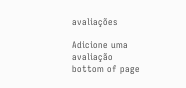avaliações

Adicione uma avaliação
bottom of page